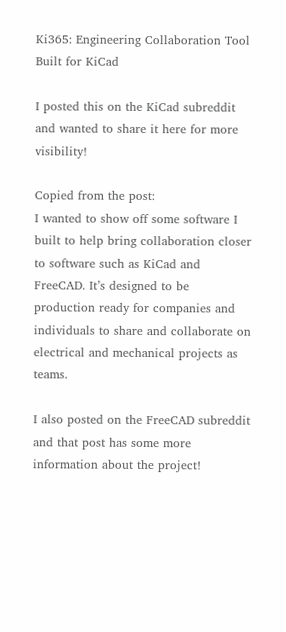Ki365: Engineering Collaboration Tool Built for KiCad

I posted this on the KiCad subreddit and wanted to share it here for more visibility!

Copied from the post:
I wanted to show off some software I built to help bring collaboration closer to software such as KiCad and FreeCAD. It’s designed to be production ready for companies and individuals to share and collaborate on electrical and mechanical projects as teams.

I also posted on the FreeCAD subreddit and that post has some more information about the project!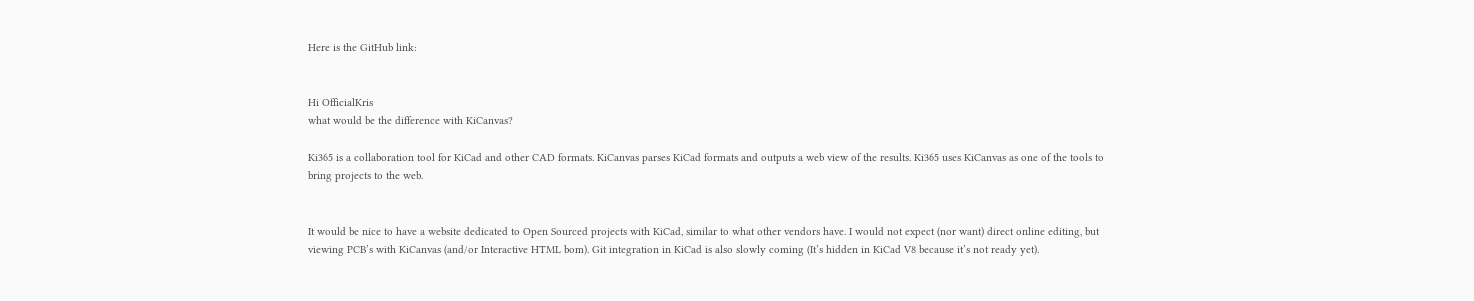Here is the GitHub link:


Hi OfficialKris
what would be the difference with KiCanvas?

Ki365 is a collaboration tool for KiCad and other CAD formats. KiCanvas parses KiCad formats and outputs a web view of the results. Ki365 uses KiCanvas as one of the tools to bring projects to the web.


It would be nice to have a website dedicated to Open Sourced projects with KiCad, similar to what other vendors have. I would not expect (nor want) direct online editing, but viewing PCB’s with KiCanvas (and/or Interactive HTML bom). Git integration in KiCad is also slowly coming (It’s hidden in KiCad V8 because it’s not ready yet).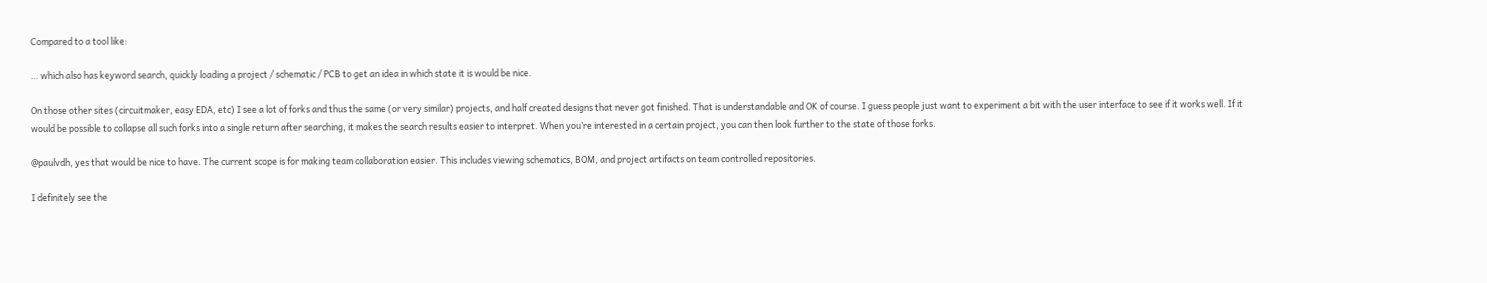Compared to a tool like:

… which also has keyword search, quickly loading a project / schematic / PCB to get an idea in which state it is would be nice.

On those other sites (circuitmaker, easy EDA, etc) I see a lot of forks and thus the same (or very similar) projects, and half created designs that never got finished. That is understandable and OK of course. I guess people just want to experiment a bit with the user interface to see if it works well. If it would be possible to collapse all such forks into a single return after searching, it makes the search results easier to interpret. When you’re interested in a certain project, you can then look further to the state of those forks.

@paulvdh, yes that would be nice to have. The current scope is for making team collaboration easier. This includes viewing schematics, BOM, and project artifacts on team controlled repositories.

I definitely see the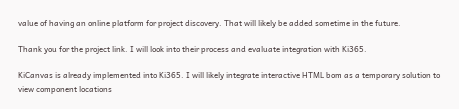value of having an online platform for project discovery. That will likely be added sometime in the future.

Thank you for the project link. I will look into their process and evaluate integration with Ki365.

KiCanvas is already implemented into Ki365. I will likely integrate interactive HTML bom as a temporary solution to view component locations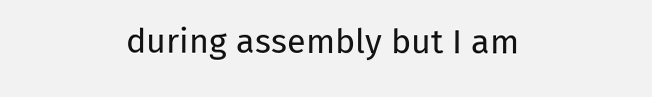during assembly but I am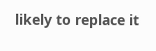likely to replace it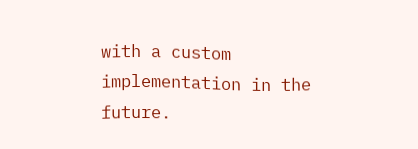with a custom implementation in the future.